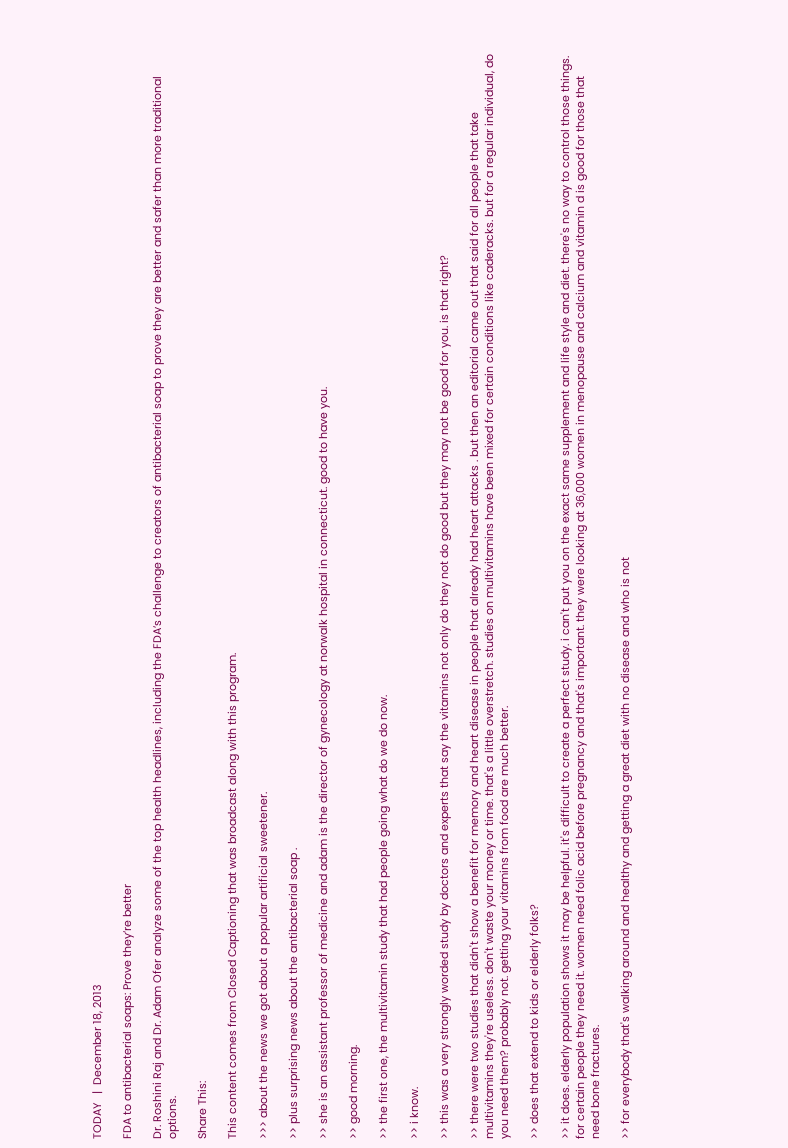TODAY   |  December 18, 2013

FDA to antibacterial soaps: Prove they’re better

Dr. Roshini Raj and Dr. Adam Ofer analyze some of the top health headlines, including the FDA’s challenge to creators of antibacterial soap to prove they are better and safer than more traditional options.

Share This:

This content comes from Closed Captioning that was broadcast along with this program.

>>> about the news we got about a popular artificial sweetener.

>> plus surprising news about the antibacterial soap .

>> she is an assistant professor of medicine and adam is the director of gynecology at norwalk hospital in connecticut. good to have you.

>> good morning.

>> the first one, the multivitamin study that had people going what do we do now.

>> i know.

>> this was a very strongly worded study by doctors and experts that say the vitamins not only do they not do good but they may not be good for you. is that right?

>> there were two studies that didn't show a benefit for memory and heart disease in people that already had heart attacks . but then an editorial came out that said for all people that take multivitamins they're useless. don't waste your money or time. that's a little overstretch. studies on multivitamins have been mixed for certain conditions like caderacks. but for a regular individual, do you need them? probably not. getting your vitamins from food are much better.

>> does that extend to kids or elderly folks?

>> it does. elderly population shows it may be helpful. it's difficult to create a perfect study. i can't put you on the exact same supplement and life style and diet. there's no way to control those things. for certain people they need it. women need folic acid before pregnancy and that's important. they were looking at 36,000 women in menopause and calcium and vitamin d is good for those that need bone fractures.

>> for everybody that's walking around and healthy and getting a great diet with no disease and who is not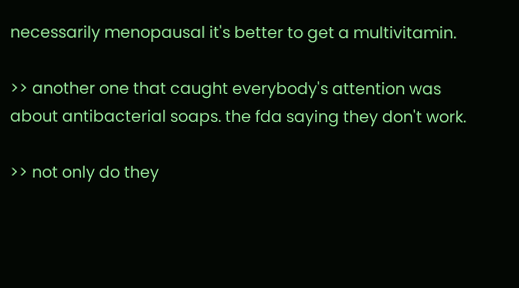necessarily menopausal it's better to get a multivitamin.

>> another one that caught everybody's attention was about antibacterial soaps. the fda saying they don't work.

>> not only do they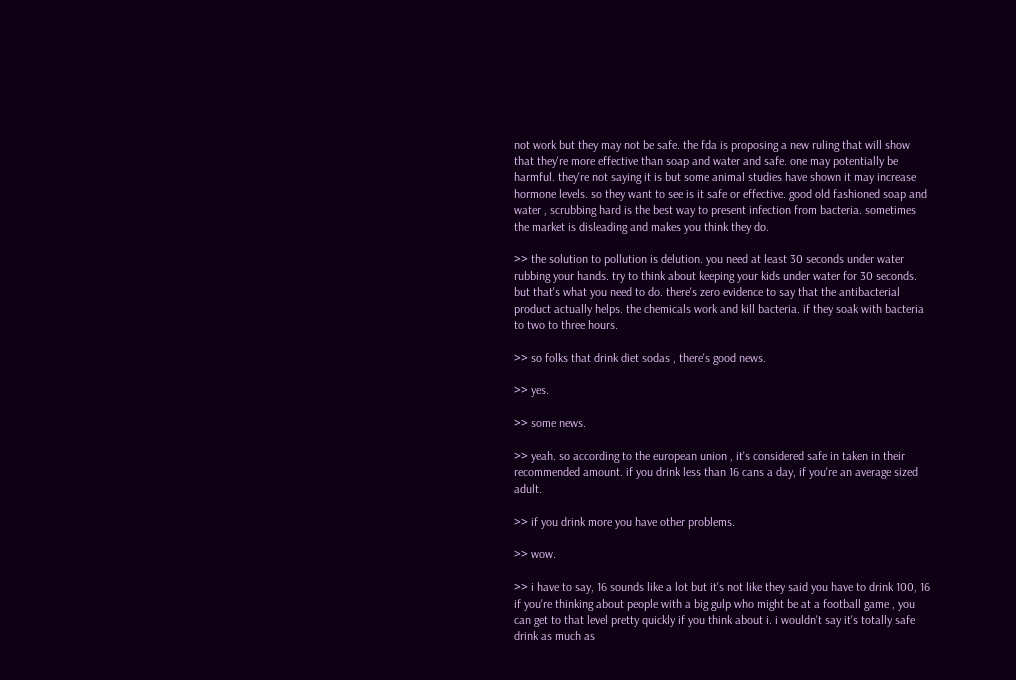not work but they may not be safe. the fda is proposing a new ruling that will show that they're more effective than soap and water and safe. one may potentially be harmful. they're not saying it is but some animal studies have shown it may increase hormone levels. so they want to see is it safe or effective. good old fashioned soap and water , scrubbing hard is the best way to present infection from bacteria. sometimes the market is disleading and makes you think they do.

>> the solution to pollution is delution. you need at least 30 seconds under water rubbing your hands. try to think about keeping your kids under water for 30 seconds. but that's what you need to do. there's zero evidence to say that the antibacterial product actually helps. the chemicals work and kill bacteria. if they soak with bacteria to two to three hours.

>> so folks that drink diet sodas , there's good news.

>> yes.

>> some news.

>> yeah. so according to the european union , it's considered safe in taken in their recommended amount. if you drink less than 16 cans a day, if you're an average sized adult.

>> if you drink more you have other problems.

>> wow.

>> i have to say, 16 sounds like a lot but it's not like they said you have to drink 100, 16 if you're thinking about people with a big gulp who might be at a football game , you can get to that level pretty quickly if you think about i. i wouldn't say it's totally safe drink as much as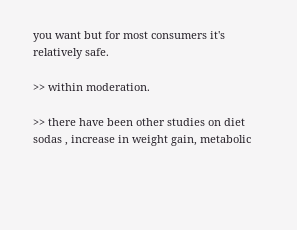you want but for most consumers it's relatively safe.

>> within moderation.

>> there have been other studies on diet sodas , increase in weight gain, metabolic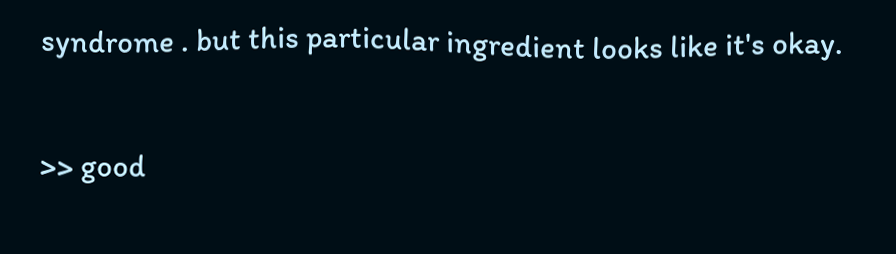syndrome . but this particular ingredient looks like it's okay.

>> good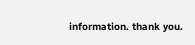information. thank you.